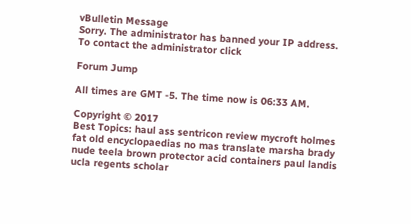vBulletin Message
Sorry. The administrator has banned your IP address. To contact the administrator click

Forum Jump

All times are GMT -5. The time now is 06:33 AM.

Copyright © 2017
Best Topics: haul ass sentricon review mycroft holmes fat old encyclopaedias no mas translate marsha brady nude teela brown protector acid containers paul landis ucla regents scholar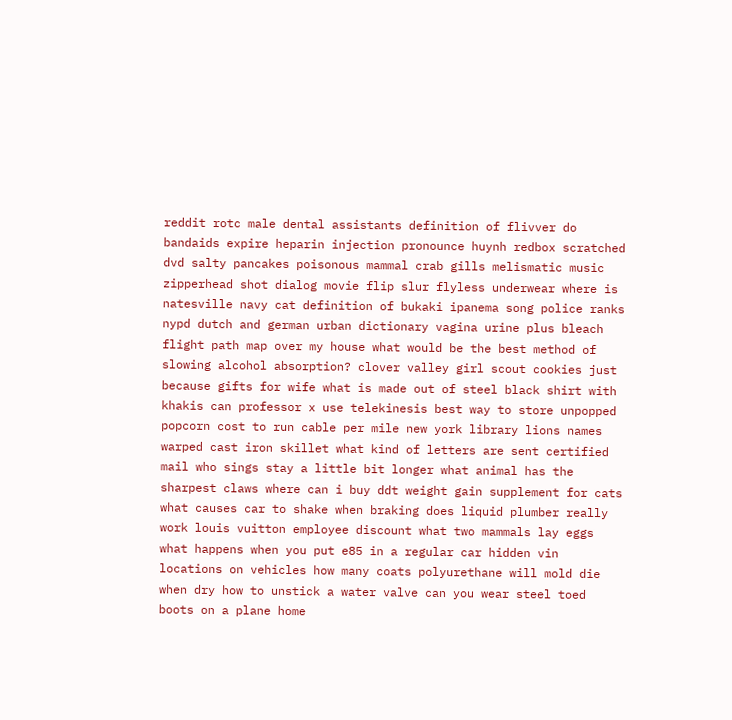reddit rotc male dental assistants definition of flivver do bandaids expire heparin injection pronounce huynh redbox scratched dvd salty pancakes poisonous mammal crab gills melismatic music zipperhead shot dialog movie flip slur flyless underwear where is natesville navy cat definition of bukaki ipanema song police ranks nypd dutch and german urban dictionary vagina urine plus bleach flight path map over my house what would be the best method of slowing alcohol absorption? clover valley girl scout cookies just because gifts for wife what is made out of steel black shirt with khakis can professor x use telekinesis best way to store unpopped popcorn cost to run cable per mile new york library lions names warped cast iron skillet what kind of letters are sent certified mail who sings stay a little bit longer what animal has the sharpest claws where can i buy ddt weight gain supplement for cats what causes car to shake when braking does liquid plumber really work louis vuitton employee discount what two mammals lay eggs what happens when you put e85 in a regular car hidden vin locations on vehicles how many coats polyurethane will mold die when dry how to unstick a water valve can you wear steel toed boots on a plane home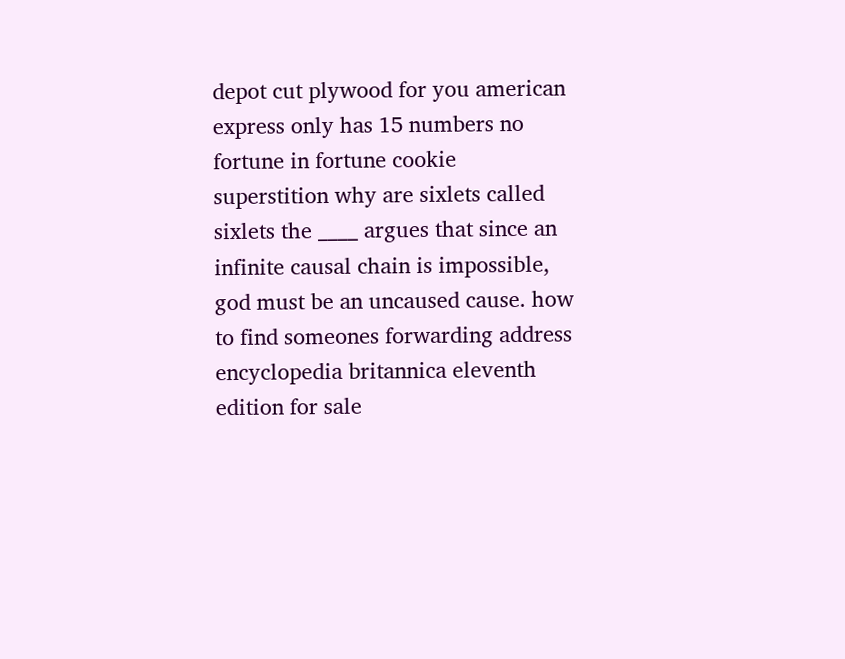depot cut plywood for you american express only has 15 numbers no fortune in fortune cookie superstition why are sixlets called sixlets the ____ argues that since an infinite causal chain is impossible, god must be an uncaused cause. how to find someones forwarding address encyclopedia britannica eleventh edition for sale